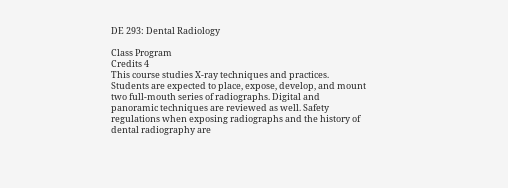DE 293: Dental Radiology

Class Program
Credits 4
This course studies X-ray techniques and practices. Students are expected to place, expose, develop, and mount two full-mouth series of radiographs. Digital and panoramic techniques are reviewed as well. Safety regulations when exposing radiographs and the history of dental radiography are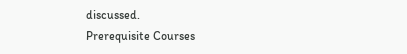discussed.
Prerequisite Courses